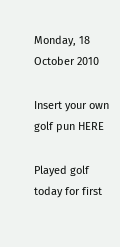Monday, 18 October 2010

Insert your own golf pun HERE

Played golf today for first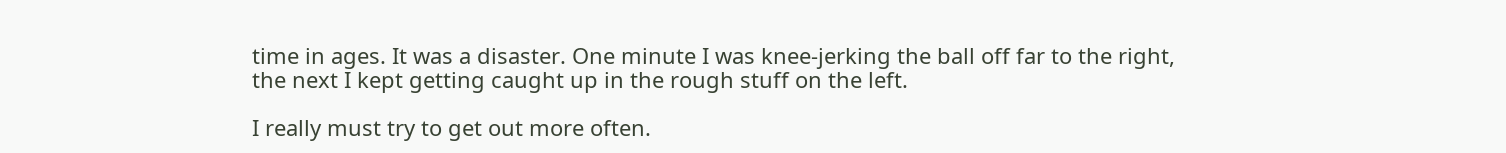time in ages. It was a disaster. One minute I was knee-jerking the ball off far to the right, the next I kept getting caught up in the rough stuff on the left.

I really must try to get out more often.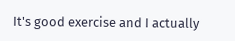It's good exercise and I actually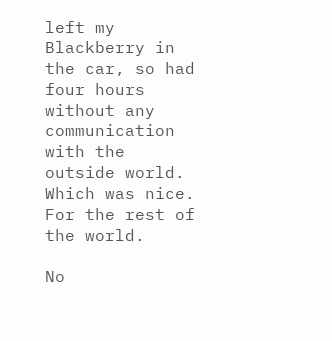left my Blackberry in the car, so had four hours without any communication with the outside world. Which was nice. For the rest of the world.

No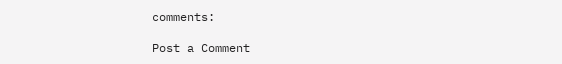comments:

Post a Comment